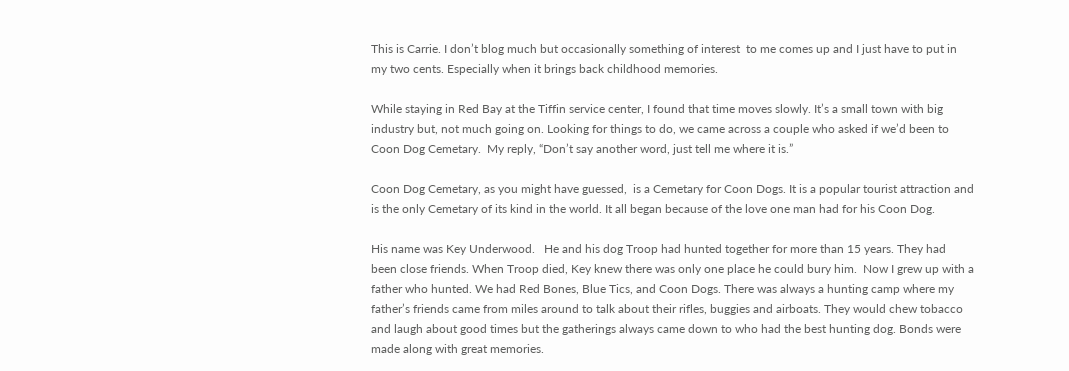This is Carrie. I don’t blog much but occasionally something of interest  to me comes up and I just have to put in my two cents. Especially when it brings back childhood memories.

While staying in Red Bay at the Tiffin service center, I found that time moves slowly. It’s a small town with big industry but, not much going on. Looking for things to do, we came across a couple who asked if we’d been to Coon Dog Cemetary.  My reply, “Don’t say another word, just tell me where it is.”

Coon Dog Cemetary, as you might have guessed,  is a Cemetary for Coon Dogs. It is a popular tourist attraction and is the only Cemetary of its kind in the world. It all began because of the love one man had for his Coon Dog.

His name was Key Underwood.   He and his dog Troop had hunted together for more than 15 years. They had been close friends. When Troop died, Key knew there was only one place he could bury him.  Now I grew up with a father who hunted. We had Red Bones, Blue Tics, and Coon Dogs. There was always a hunting camp where my father’s friends came from miles around to talk about their rifles, buggies and airboats. They would chew tobacco and laugh about good times but the gatherings always came down to who had the best hunting dog. Bonds were made along with great memories.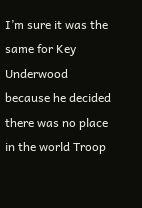I’m sure it was the same for Key Underwood because he decided there was no place in the world Troop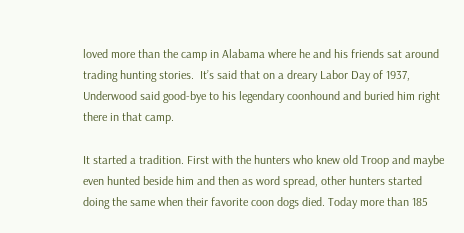loved more than the camp in Alabama where he and his friends sat around trading hunting stories.  It’s said that on a dreary Labor Day of 1937, Underwood said good-bye to his legendary coonhound and buried him right there in that camp.

It started a tradition. First with the hunters who knew old Troop and maybe even hunted beside him and then as word spread, other hunters started doing the same when their favorite coon dogs died. Today more than 185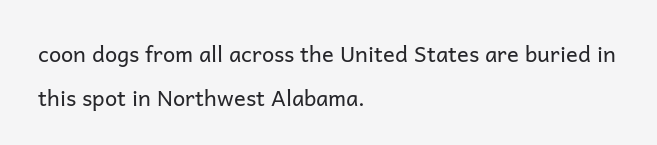coon dogs from all across the United States are buried in this spot in Northwest Alabama.